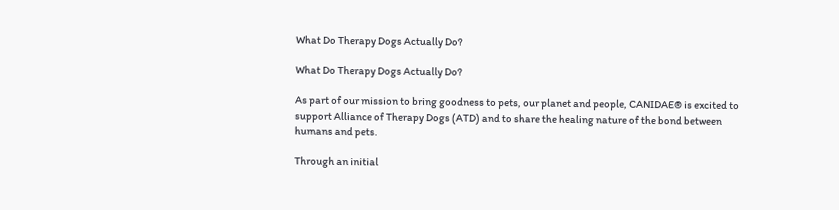What Do Therapy Dogs Actually Do?

What Do Therapy Dogs Actually Do?

As part of our mission to bring goodness to pets, our planet and people, CANIDAE® is excited to support Alliance of Therapy Dogs (ATD) and to share the healing nature of the bond between humans and pets.

Through an initial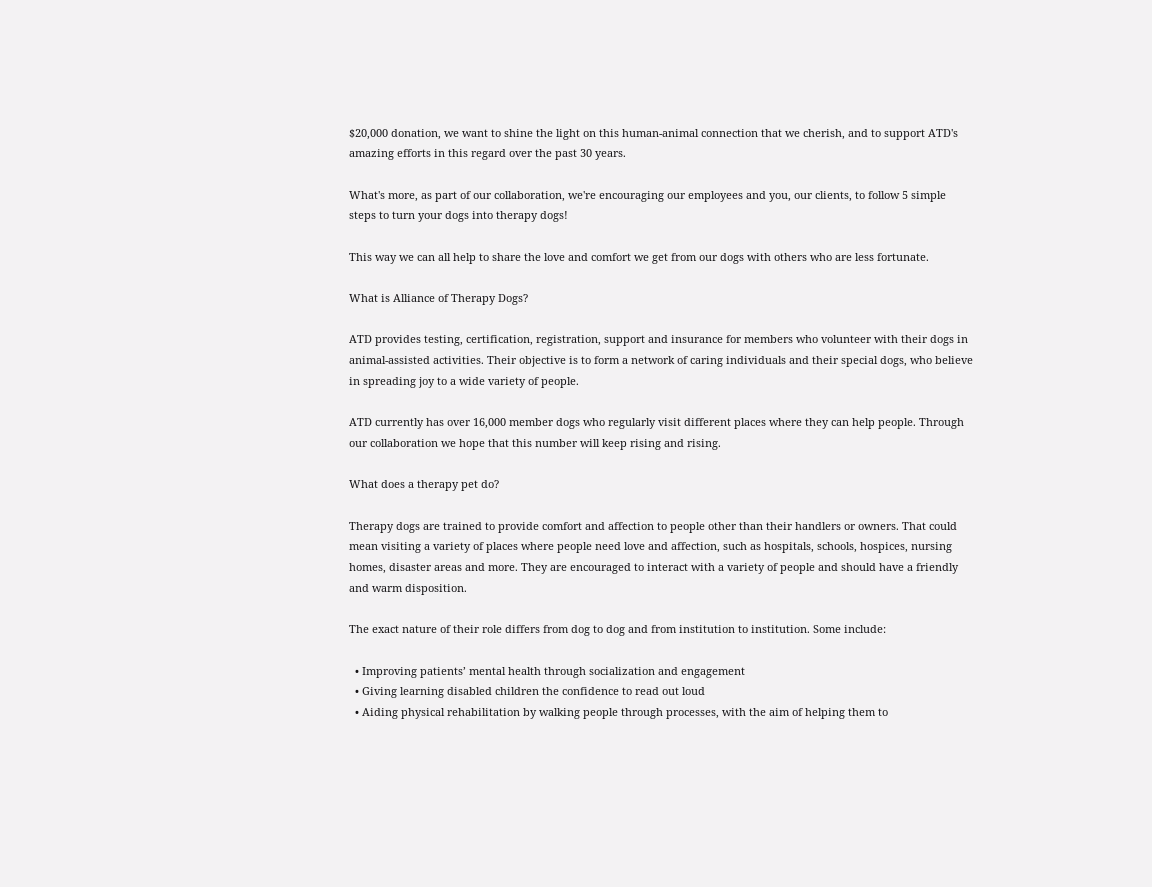$20,000 donation, we want to shine the light on this human-animal connection that we cherish, and to support ATD's amazing efforts in this regard over the past 30 years.

What's more, as part of our collaboration, we're encouraging our employees and you, our clients, to follow 5 simple steps to turn your dogs into therapy dogs!

This way we can all help to share the love and comfort we get from our dogs with others who are less fortunate.

What is Alliance of Therapy Dogs?

ATD provides testing, certification, registration, support and insurance for members who volunteer with their dogs in animal-assisted activities. Their objective is to form a network of caring individuals and their special dogs, who believe in spreading joy to a wide variety of people.

ATD currently has over 16,000 member dogs who regularly visit different places where they can help people. Through our collaboration we hope that this number will keep rising and rising.

What does a therapy pet do?

Therapy dogs are trained to provide comfort and affection to people other than their handlers or owners. That could mean visiting a variety of places where people need love and affection, such as hospitals, schools, hospices, nursing homes, disaster areas and more. They are encouraged to interact with a variety of people and should have a friendly and warm disposition.

The exact nature of their role differs from dog to dog and from institution to institution. Some include:

  • Improving patients’ mental health through socialization and engagement
  • Giving learning disabled children the confidence to read out loud
  • Aiding physical rehabilitation by walking people through processes, with the aim of helping them to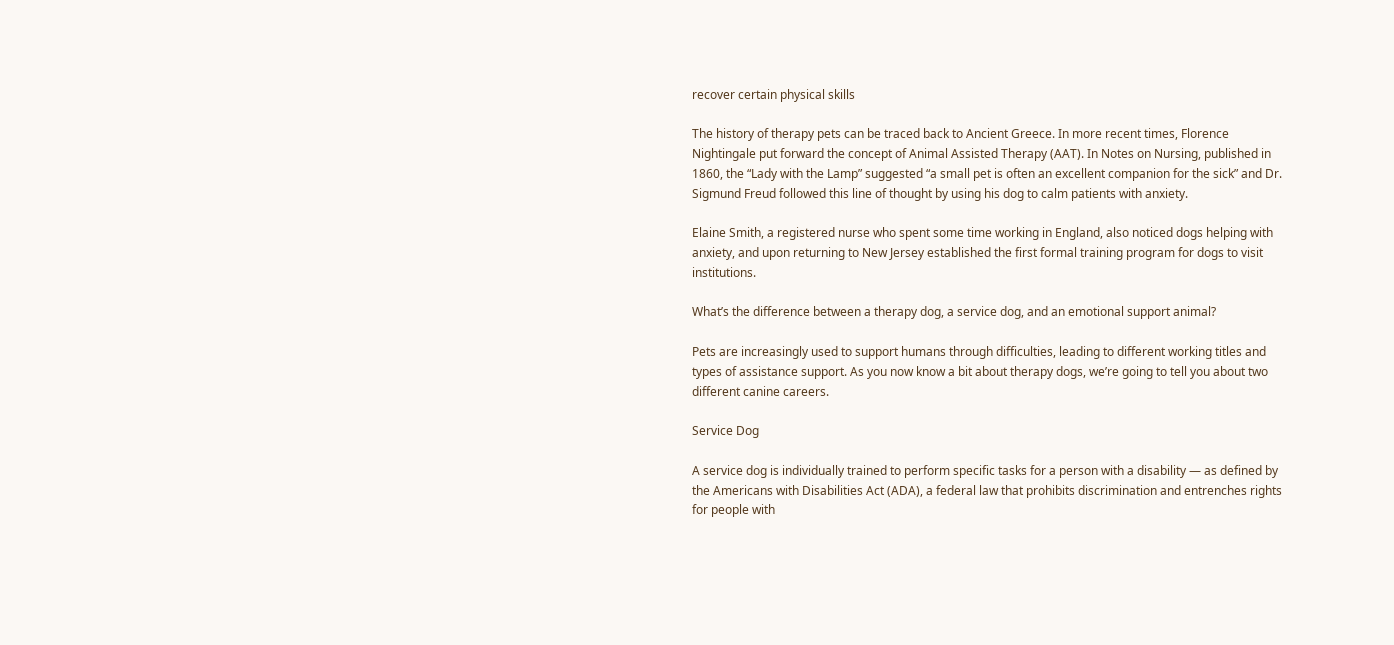recover certain physical skills

The history of therapy pets can be traced back to Ancient Greece. In more recent times, Florence Nightingale put forward the concept of Animal Assisted Therapy (AAT). In Notes on Nursing, published in 1860, the “Lady with the Lamp” suggested “a small pet is often an excellent companion for the sick” and Dr. Sigmund Freud followed this line of thought by using his dog to calm patients with anxiety.

Elaine Smith, a registered nurse who spent some time working in England, also noticed dogs helping with anxiety, and upon returning to New Jersey established the first formal training program for dogs to visit institutions.

What’s the difference between a therapy dog, a service dog, and an emotional support animal?

Pets are increasingly used to support humans through difficulties, leading to different working titles and types of assistance support. As you now know a bit about therapy dogs, we’re going to tell you about two different canine careers.

Service Dog

A service dog is individually trained to perform specific tasks for a person with a disability — as defined by the Americans with Disabilities Act (ADA), a federal law that prohibits discrimination and entrenches rights for people with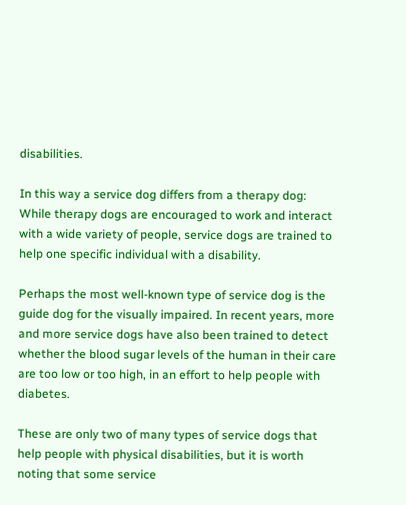disabilities.

In this way a service dog differs from a therapy dog: While therapy dogs are encouraged to work and interact with a wide variety of people, service dogs are trained to help one specific individual with a disability.

Perhaps the most well-known type of service dog is the guide dog for the visually impaired. In recent years, more and more service dogs have also been trained to detect whether the blood sugar levels of the human in their care are too low or too high, in an effort to help people with diabetes.

These are only two of many types of service dogs that help people with physical disabilities, but it is worth noting that some service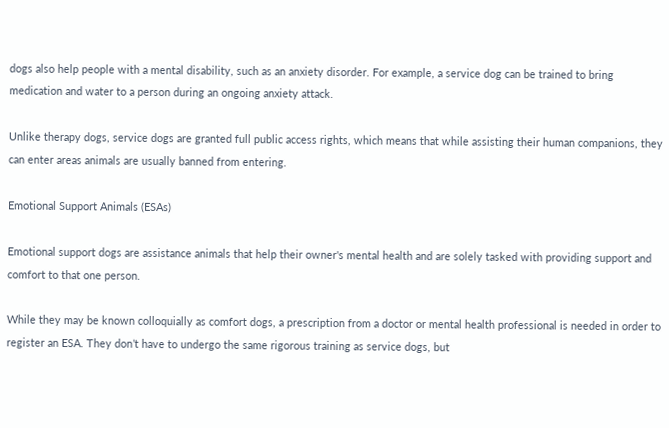dogs also help people with a mental disability, such as an anxiety disorder. For example, a service dog can be trained to bring medication and water to a person during an ongoing anxiety attack.

Unlike therapy dogs, service dogs are granted full public access rights, which means that while assisting their human companions, they can enter areas animals are usually banned from entering.

Emotional Support Animals (ESAs)

Emotional support dogs are assistance animals that help their owner's mental health and are solely tasked with providing support and comfort to that one person.

While they may be known colloquially as comfort dogs, a prescription from a doctor or mental health professional is needed in order to register an ESA. They don’t have to undergo the same rigorous training as service dogs, but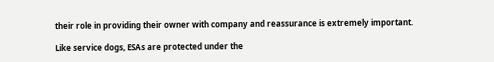their role in providing their owner with company and reassurance is extremely important.

Like service dogs, ESAs are protected under the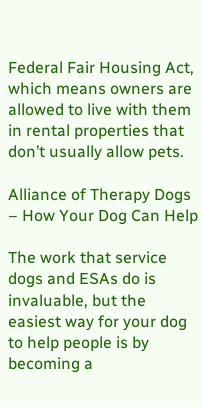Federal Fair Housing Act, which means owners are allowed to live with them in rental properties that don’t usually allow pets.

Alliance of Therapy Dogs – How Your Dog Can Help

The work that service dogs and ESAs do is invaluable, but the easiest way for your dog to help people is by becoming a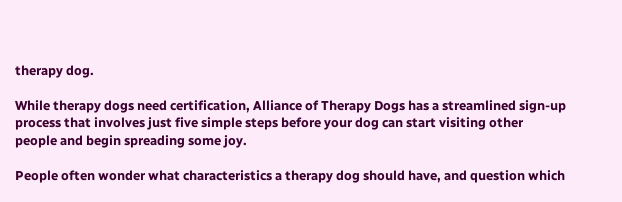therapy dog.

While therapy dogs need certification, Alliance of Therapy Dogs has a streamlined sign-up process that involves just five simple steps before your dog can start visiting other people and begin spreading some joy.

People often wonder what characteristics a therapy dog should have, and question which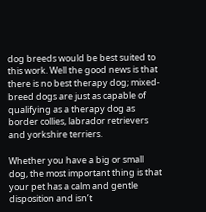dog breeds would be best suited to this work. Well the good news is that there is no best therapy dog; mixed-breed dogs are just as capable of qualifying as a therapy dog as border collies, labrador retrievers and yorkshire terriers.

Whether you have a big or small dog, the most important thing is that your pet has a calm and gentle disposition and isn’t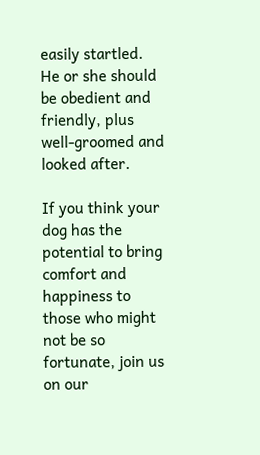easily startled. He or she should be obedient and friendly, plus well-groomed and looked after.

If you think your dog has the potential to bring comfort and happiness to those who might not be so fortunate, join us on our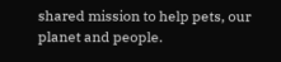shared mission to help pets, our planet and people.